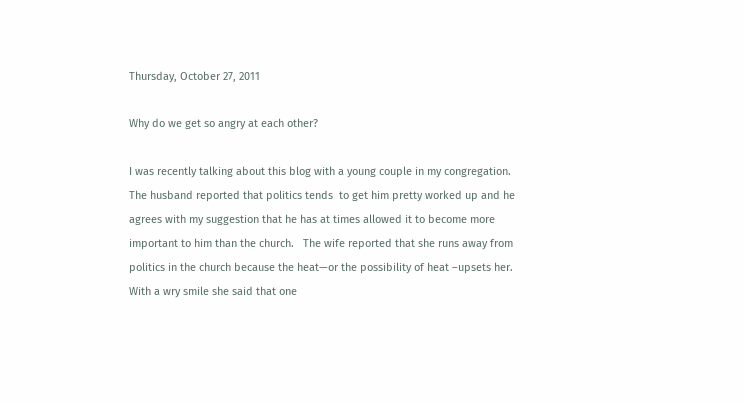Thursday, October 27, 2011

Why do we get so angry at each other?

I was recently talking about this blog with a young couple in my congregation.  The husband reported that politics tends  to get him pretty worked up and he agrees with my suggestion that he has at times allowed it to become more important to him than the church.   The wife reported that she runs away from politics in the church because the heat—or the possibility of heat –upsets her.  With a wry smile she said that one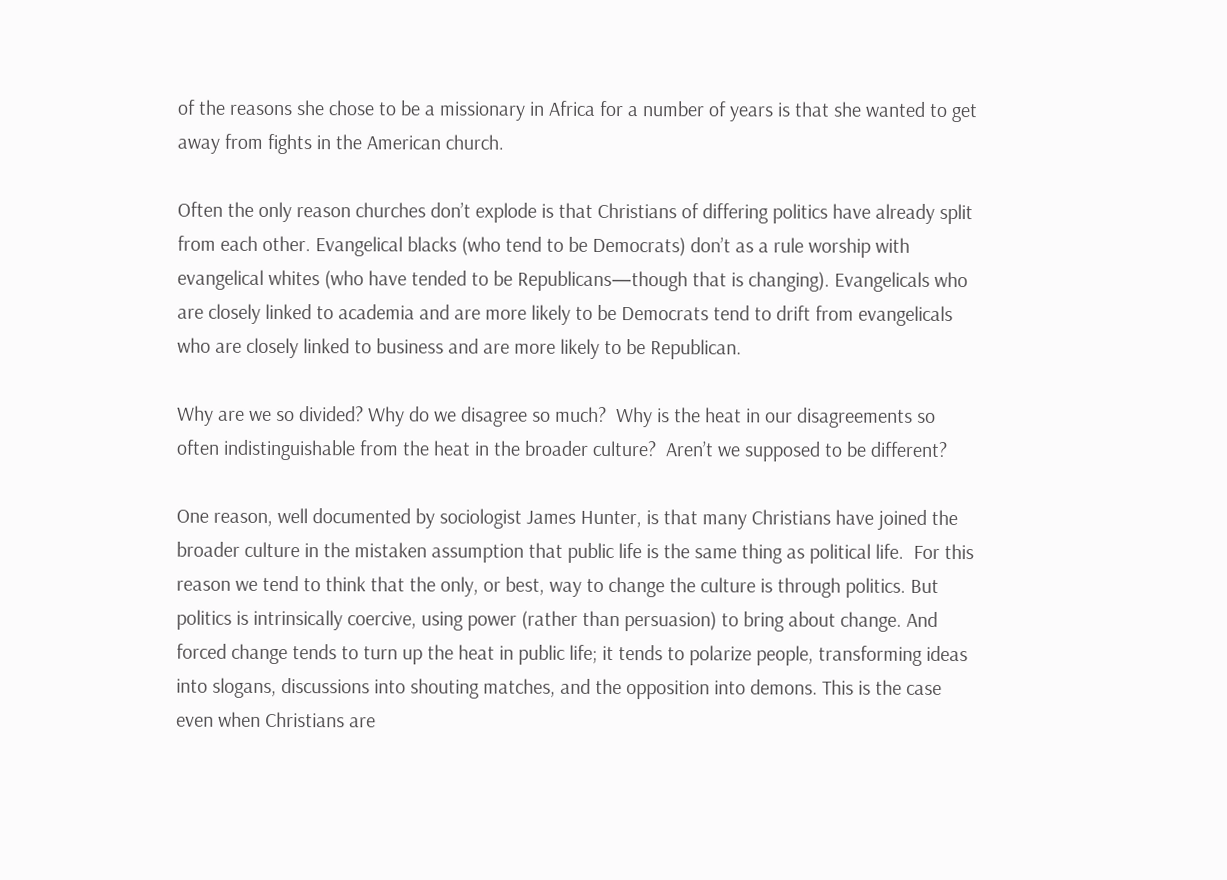of the reasons she chose to be a missionary in Africa for a number of years is that she wanted to get away from fights in the American church.

Often the only reason churches don’t explode is that Christians of differing politics have already split from each other. Evangelical blacks (who tend to be Democrats) don’t as a rule worship with evangelical whites (who have tended to be Republicans—though that is changing). Evangelicals who are closely linked to academia and are more likely to be Democrats tend to drift from evangelicals who are closely linked to business and are more likely to be Republican.

Why are we so divided? Why do we disagree so much?  Why is the heat in our disagreements so often indistinguishable from the heat in the broader culture?  Aren’t we supposed to be different?

One reason, well documented by sociologist James Hunter, is that many Christians have joined the broader culture in the mistaken assumption that public life is the same thing as political life.  For this reason we tend to think that the only, or best, way to change the culture is through politics. But politics is intrinsically coercive, using power (rather than persuasion) to bring about change. And forced change tends to turn up the heat in public life; it tends to polarize people, transforming ideas into slogans, discussions into shouting matches, and the opposition into demons. This is the case even when Christians are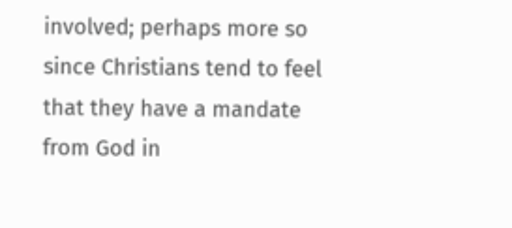involved; perhaps more so since Christians tend to feel that they have a mandate from God in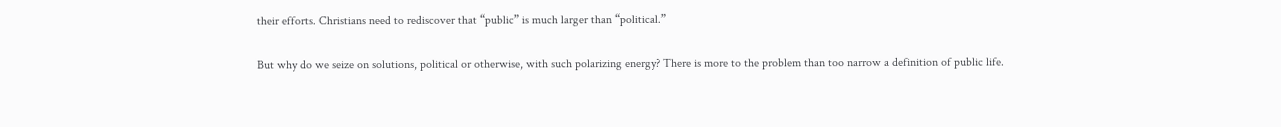their efforts. Christians need to rediscover that “public” is much larger than “political.”

But why do we seize on solutions, political or otherwise, with such polarizing energy? There is more to the problem than too narrow a definition of public life.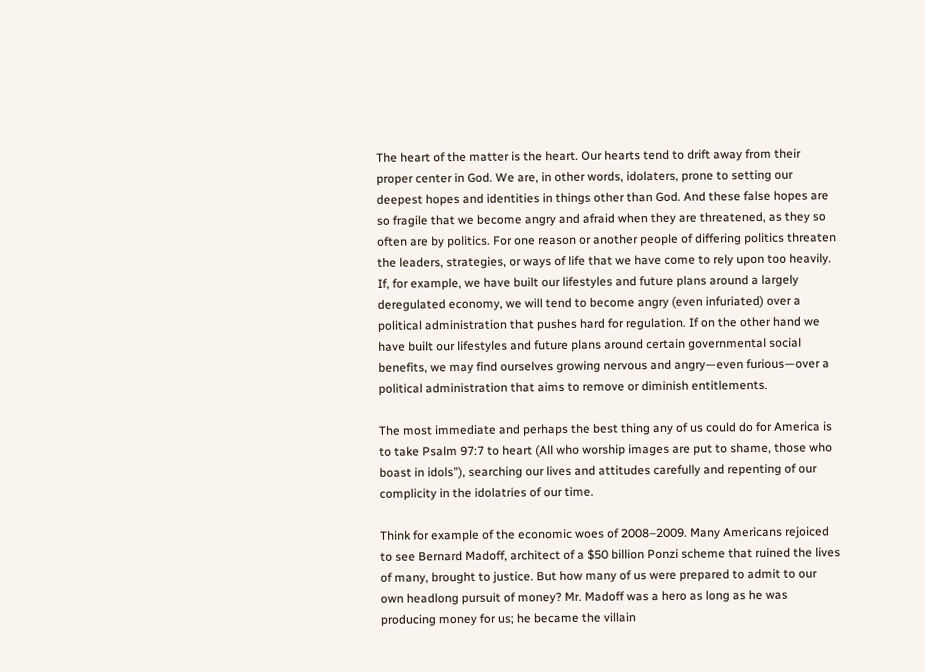The heart of the matter is the heart. Our hearts tend to drift away from their proper center in God. We are, in other words, idolaters, prone to setting our deepest hopes and identities in things other than God. And these false hopes are so fragile that we become angry and afraid when they are threatened, as they so often are by politics. For one reason or another people of differing politics threaten the leaders, strategies, or ways of life that we have come to rely upon too heavily. If, for example, we have built our lifestyles and future plans around a largely deregulated economy, we will tend to become angry (even infuriated) over a political administration that pushes hard for regulation. If on the other hand we have built our lifestyles and future plans around certain governmental social benefits, we may find ourselves growing nervous and angry—even furious—over a political administration that aims to remove or diminish entitlements.

The most immediate and perhaps the best thing any of us could do for America is to take Psalm 97:7 to heart (All who worship images are put to shame, those who boast in idols”), searching our lives and attitudes carefully and repenting of our complicity in the idolatries of our time.

Think for example of the economic woes of 2008–2009. Many Americans rejoiced to see Bernard Madoff, architect of a $50 billion Ponzi scheme that ruined the lives of many, brought to justice. But how many of us were prepared to admit to our own headlong pursuit of money? Mr. Madoff was a hero as long as he was producing money for us; he became the villain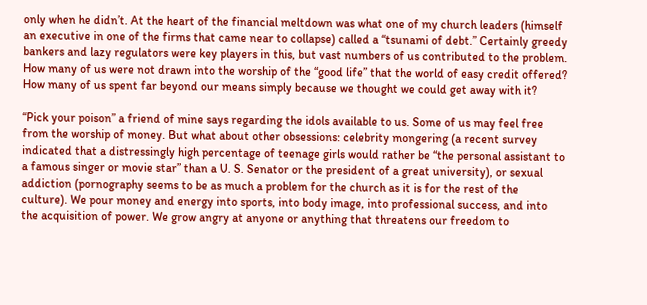only when he didn’t. At the heart of the financial meltdown was what one of my church leaders (himself an executive in one of the firms that came near to collapse) called a “tsunami of debt.” Certainly greedy bankers and lazy regulators were key players in this, but vast numbers of us contributed to the problem. How many of us were not drawn into the worship of the “good life” that the world of easy credit offered? How many of us spent far beyond our means simply because we thought we could get away with it?

“Pick your poison” a friend of mine says regarding the idols available to us. Some of us may feel free from the worship of money. But what about other obsessions: celebrity mongering (a recent survey indicated that a distressingly high percentage of teenage girls would rather be “the personal assistant to a famous singer or movie star” than a U. S. Senator or the president of a great university), or sexual addiction (pornography seems to be as much a problem for the church as it is for the rest of the culture). We pour money and energy into sports, into body image, into professional success, and into the acquisition of power. We grow angry at anyone or anything that threatens our freedom to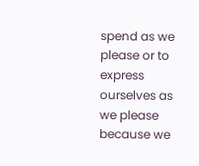spend as we please or to express ourselves as we please because we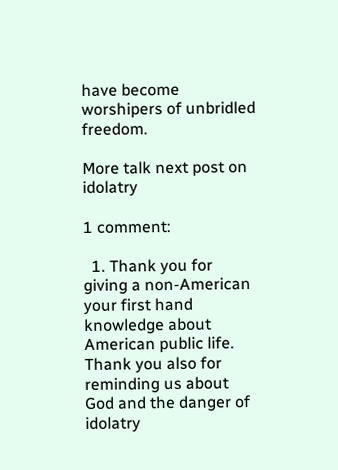have become worshipers of unbridled freedom.

More talk next post on idolatry

1 comment:

  1. Thank you for giving a non-American your first hand knowledge about American public life. Thank you also for reminding us about God and the danger of idolatry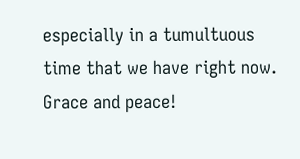especially in a tumultuous time that we have right now. Grace and peace!